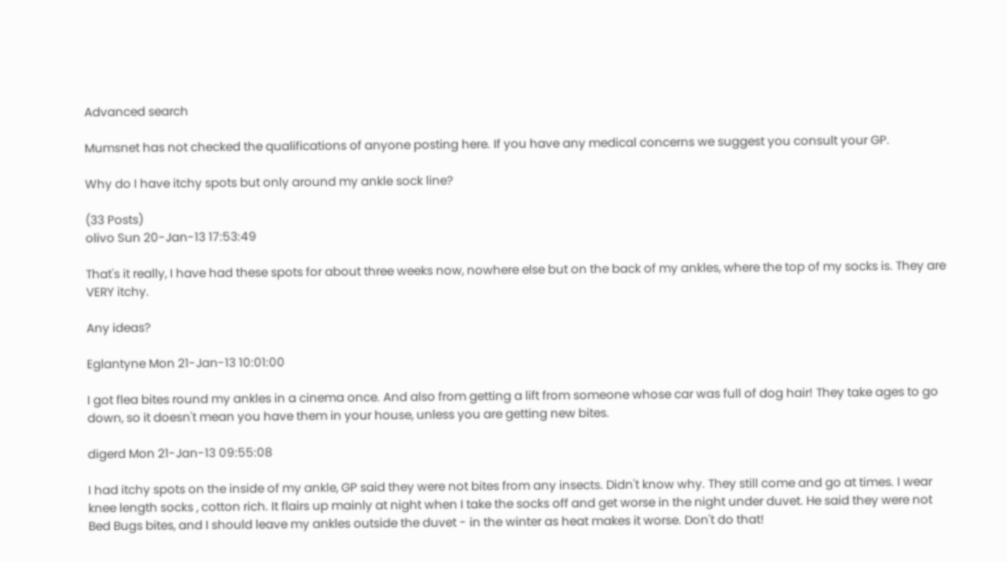Advanced search

Mumsnet has not checked the qualifications of anyone posting here. If you have any medical concerns we suggest you consult your GP.

Why do I have itchy spots but only around my ankle sock line?

(33 Posts)
olivo Sun 20-Jan-13 17:53:49

That's it really, I have had these spots for about three weeks now, nowhere else but on the back of my ankles, where the top of my socks is. They are VERY itchy.

Any ideas?

Eglantyne Mon 21-Jan-13 10:01:00

I got flea bites round my ankles in a cinema once. And also from getting a lift from someone whose car was full of dog hair! They take ages to go down, so it doesn't mean you have them in your house, unless you are getting new bites.

digerd Mon 21-Jan-13 09:55:08

I had itchy spots on the inside of my ankle, GP said they were not bites from any insects. Didn't know why. They still come and go at times. I wear knee length socks , cotton rich. It flairs up mainly at night when I take the socks off and get worse in the night under duvet. He said they were not Bed Bugs bites, and I should leave my ankles outside the duvet - in the winter as heat makes it worse. Don't do that!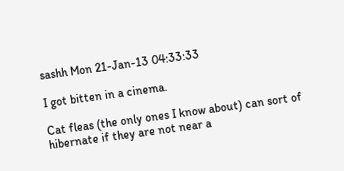sashh Mon 21-Jan-13 04:33:33

I got bitten in a cinema.

Cat fleas (the only ones I know about) can sort of hibernate if they are not near a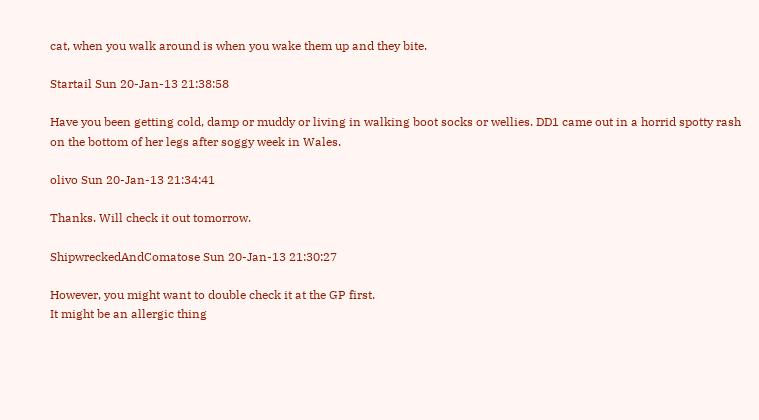cat, when you walk around is when you wake them up and they bite.

Startail Sun 20-Jan-13 21:38:58

Have you been getting cold, damp or muddy or living in walking boot socks or wellies. DD1 came out in a horrid spotty rash on the bottom of her legs after soggy week in Wales.

olivo Sun 20-Jan-13 21:34:41

Thanks. Will check it out tomorrow.

ShipwreckedAndComatose Sun 20-Jan-13 21:30:27

However, you might want to double check it at the GP first.
It might be an allergic thing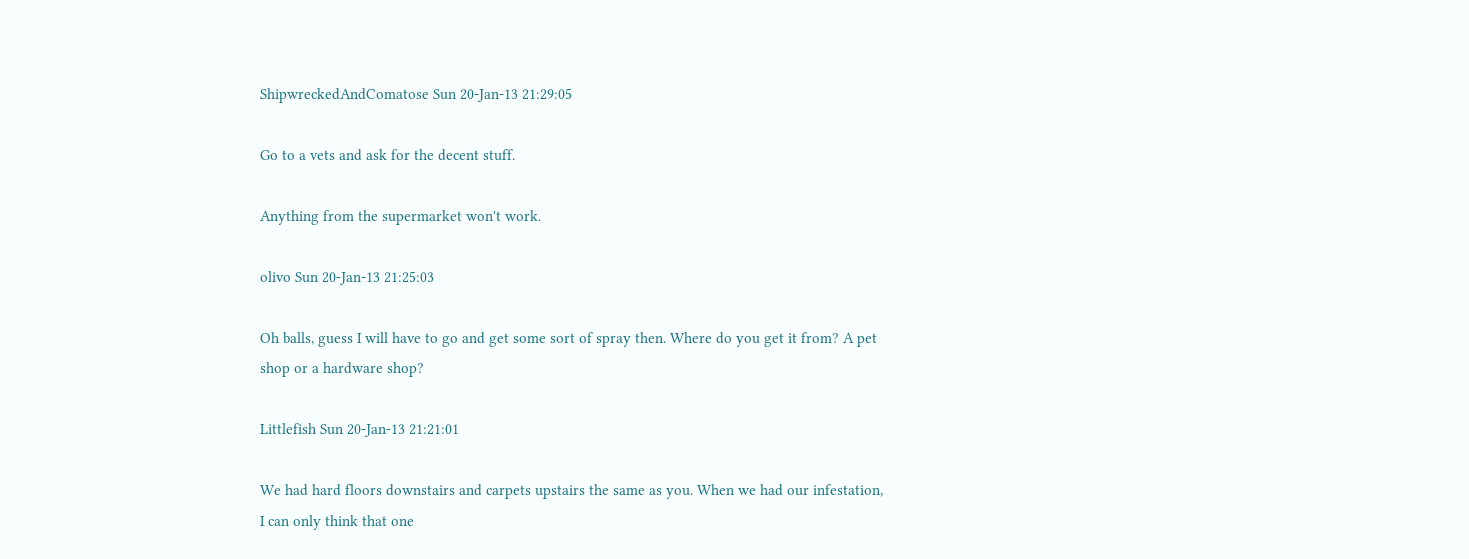ShipwreckedAndComatose Sun 20-Jan-13 21:29:05

Go to a vets and ask for the decent stuff.

Anything from the supermarket won't work.

olivo Sun 20-Jan-13 21:25:03

Oh balls, guess I will have to go and get some sort of spray then. Where do you get it from? A pet shop or a hardware shop?

Littlefish Sun 20-Jan-13 21:21:01

We had hard floors downstairs and carpets upstairs the same as you. When we had our infestation, I can only think that one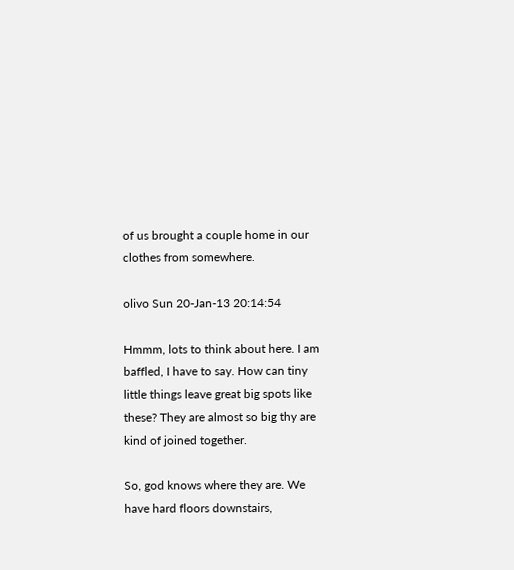of us brought a couple home in our clothes from somewhere.

olivo Sun 20-Jan-13 20:14:54

Hmmm, lots to think about here. I am baffled, I have to say. How can tiny little things leave great big spots like these? They are almost so big thy are kind of joined together.

So, god knows where they are. We have hard floors downstairs,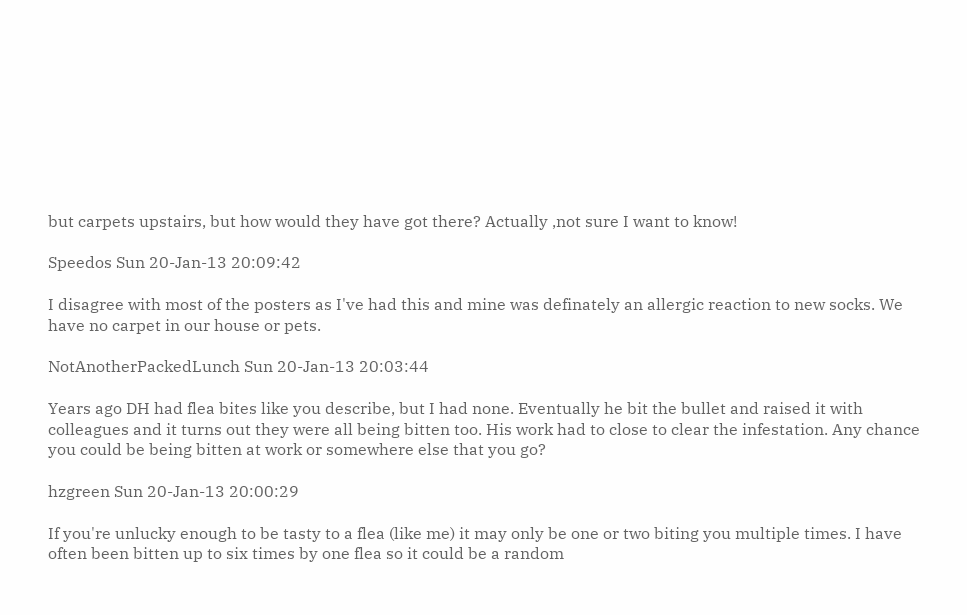but carpets upstairs, but how would they have got there? Actually ,not sure I want to know!

Speedos Sun 20-Jan-13 20:09:42

I disagree with most of the posters as I've had this and mine was definately an allergic reaction to new socks. We have no carpet in our house or pets.

NotAnotherPackedLunch Sun 20-Jan-13 20:03:44

Years ago DH had flea bites like you describe, but I had none. Eventually he bit the bullet and raised it with colleagues and it turns out they were all being bitten too. His work had to close to clear the infestation. Any chance you could be being bitten at work or somewhere else that you go?

hzgreen Sun 20-Jan-13 20:00:29

If you're unlucky enough to be tasty to a flea (like me) it may only be one or two biting you multiple times. I have often been bitten up to six times by one flea so it could be a random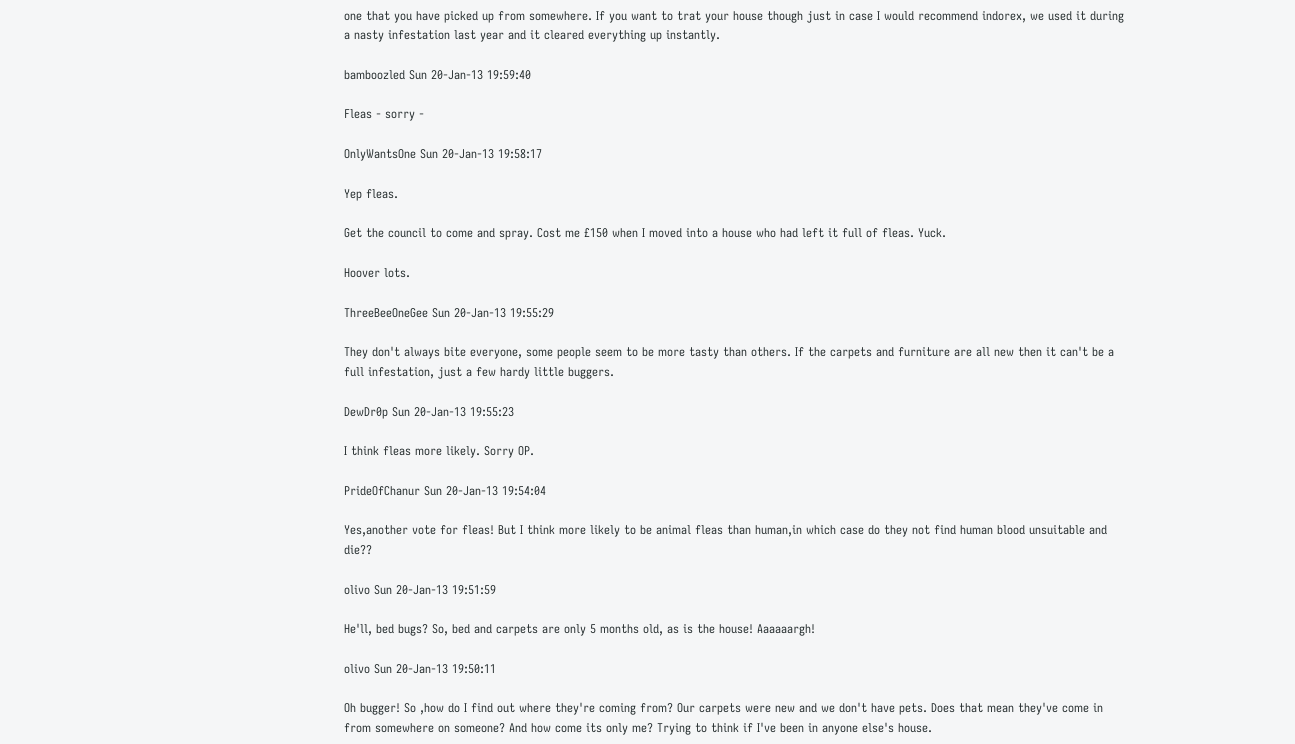one that you have picked up from somewhere. If you want to trat your house though just in case I would recommend indorex, we used it during a nasty infestation last year and it cleared everything up instantly.

bamboozled Sun 20-Jan-13 19:59:40

Fleas - sorry -

OnlyWantsOne Sun 20-Jan-13 19:58:17

Yep fleas.

Get the council to come and spray. Cost me £150 when I moved into a house who had left it full of fleas. Yuck.

Hoover lots.

ThreeBeeOneGee Sun 20-Jan-13 19:55:29

They don't always bite everyone, some people seem to be more tasty than others. If the carpets and furniture are all new then it can't be a full infestation, just a few hardy little buggers.

DewDr0p Sun 20-Jan-13 19:55:23

I think fleas more likely. Sorry OP.

PrideOfChanur Sun 20-Jan-13 19:54:04

Yes,another vote for fleas! But I think more likely to be animal fleas than human,in which case do they not find human blood unsuitable and die??

olivo Sun 20-Jan-13 19:51:59

He'll, bed bugs? So, bed and carpets are only 5 months old, as is the house! Aaaaaargh!

olivo Sun 20-Jan-13 19:50:11

Oh bugger! So ,how do I find out where they're coming from? Our carpets were new and we don't have pets. Does that mean they've come in from somewhere on someone? And how come its only me? Trying to think if I've been in anyone else's house.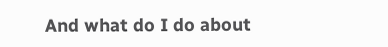And what do I do about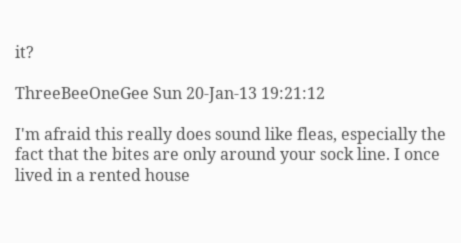it?

ThreeBeeOneGee Sun 20-Jan-13 19:21:12

I'm afraid this really does sound like fleas, especially the fact that the bites are only around your sock line. I once lived in a rented house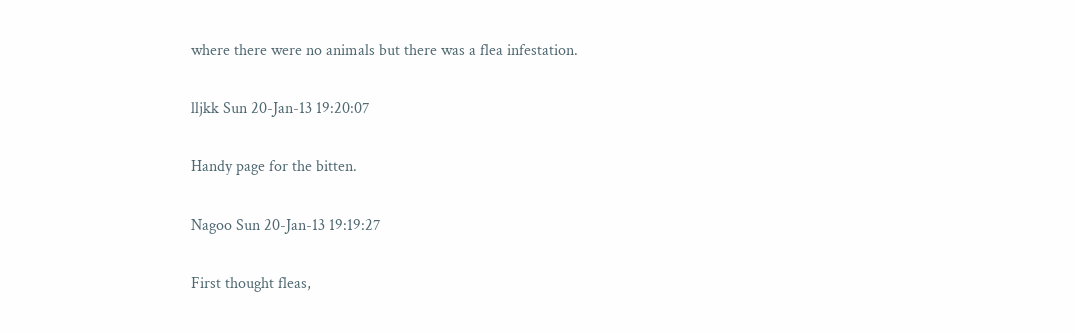where there were no animals but there was a flea infestation.

lljkk Sun 20-Jan-13 19:20:07

Handy page for the bitten.

Nagoo Sun 20-Jan-13 19:19:27

First thought fleas,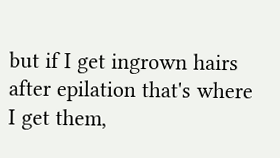but if I get ingrown hairs after epilation that's where I get them,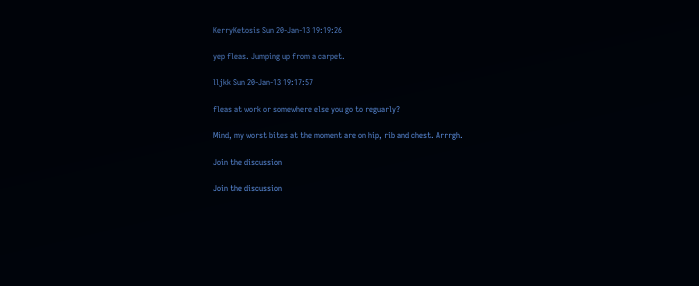KerryKetosis Sun 20-Jan-13 19:19:26

yep fleas. Jumping up from a carpet.

lljkk Sun 20-Jan-13 19:17:57

fleas at work or somewhere else you go to reguarly?

Mind, my worst bites at the moment are on hip, rib and chest. Arrrgh.

Join the discussion

Join the discussion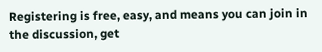Registering is free, easy, and means you can join in the discussion, get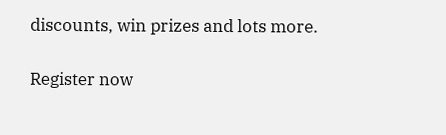discounts, win prizes and lots more.

Register now